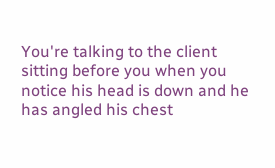You're talking to the client sitting before you when you notice his head is down and he has angled his chest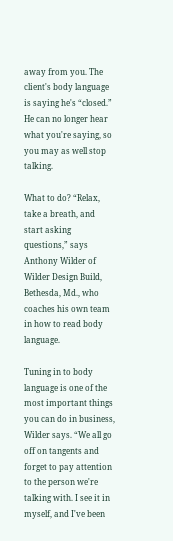away from you. The client's body language is saying he's “closed.” He can no longer hear what you're saying, so you may as well stop talking.

What to do? “Relax, take a breath, and start asking questions,” says Anthony Wilder of Wilder Design Build, Bethesda, Md., who coaches his own team in how to read body language.

Tuning in to body language is one of the most important things you can do in business, Wilder says. “We all go off on tangents and forget to pay attention to the person we're talking with. I see it in myself, and I've been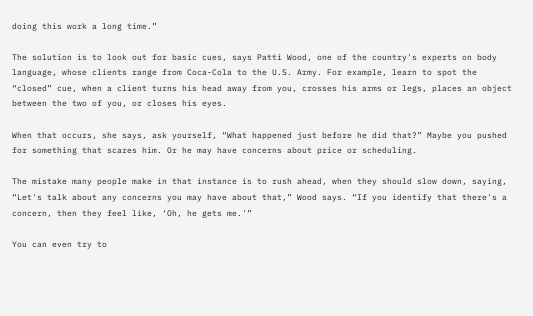doing this work a long time.”

The solution is to look out for basic cues, says Patti Wood, one of the country's experts on body language, whose clients range from Coca-Cola to the U.S. Army. For example, learn to spot the “closed” cue, when a client turns his head away from you, crosses his arms or legs, places an object between the two of you, or closes his eyes.

When that occurs, she says, ask yourself, “What happened just before he did that?” Maybe you pushed for something that scares him. Or he may have concerns about price or scheduling.

The mistake many people make in that instance is to rush ahead, when they should slow down, saying, “Let's talk about any concerns you may have about that,” Wood says. “If you identify that there's a concern, then they feel like, ‘Oh, he gets me.'”

You can even try to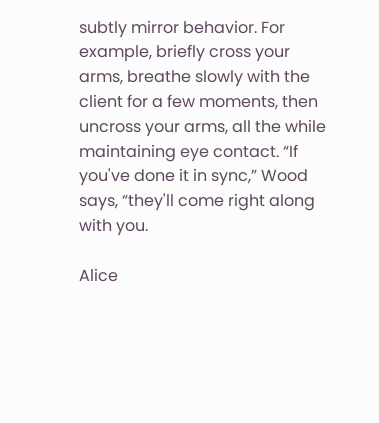subtly mirror behavior. For example, briefly cross your arms, breathe slowly with the client for a few moments, then uncross your arms, all the while maintaining eye contact. “If you've done it in sync,” Wood says, “they'll come right along with you.

Alice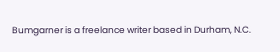Bumgarner is a freelance writer based in Durham, N.C.